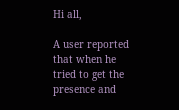Hi all,

A user reported that when he tried to get the presence and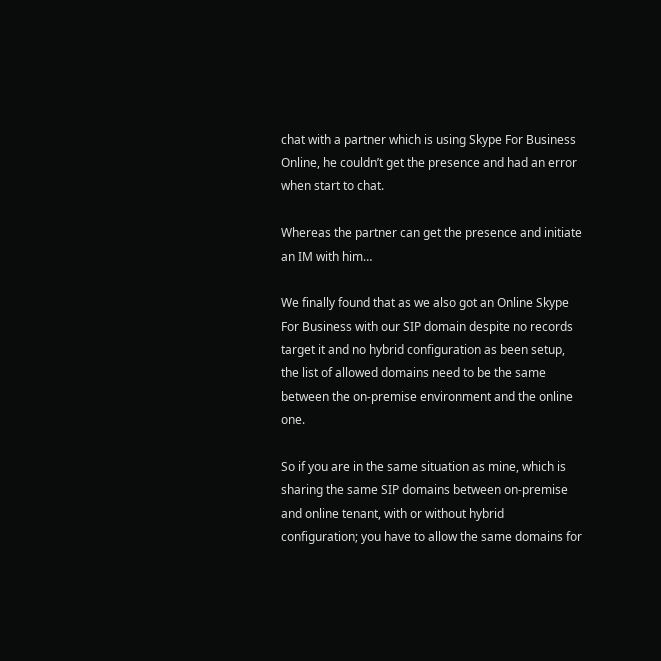chat with a partner which is using Skype For Business Online, he couldn’t get the presence and had an error when start to chat.

Whereas the partner can get the presence and initiate an IM with him…

We finally found that as we also got an Online Skype For Business with our SIP domain despite no records target it and no hybrid configuration as been setup, the list of allowed domains need to be the same between the on-premise environment and the online one.

So if you are in the same situation as mine, which is sharing the same SIP domains between on-premise and online tenant, with or without hybrid configuration; you have to allow the same domains for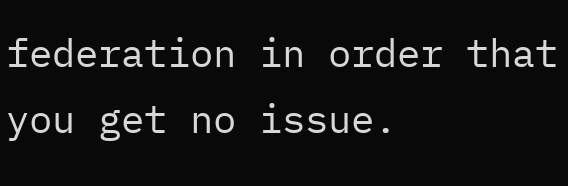federation in order that you get no issue.